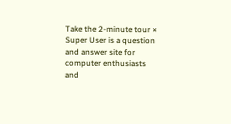Take the 2-minute tour ×
Super User is a question and answer site for computer enthusiasts and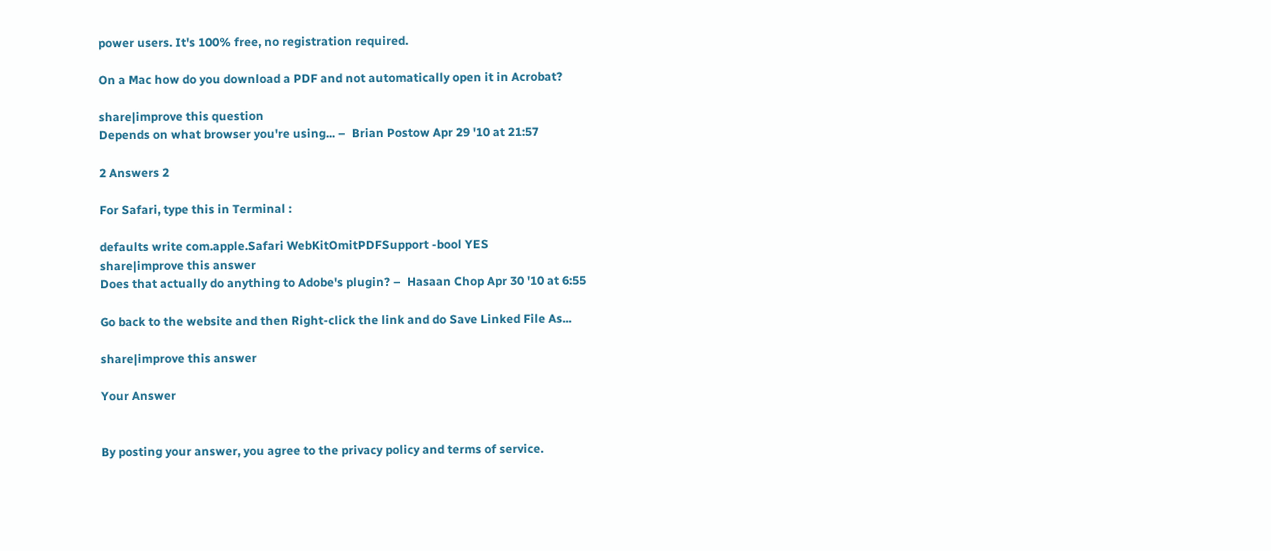power users. It's 100% free, no registration required.

On a Mac how do you download a PDF and not automatically open it in Acrobat?

share|improve this question
Depends on what browser you're using... –  Brian Postow Apr 29 '10 at 21:57

2 Answers 2

For Safari, type this in Terminal :

defaults write com.apple.Safari WebKitOmitPDFSupport -bool YES
share|improve this answer
Does that actually do anything to Adobe's plugin? –  Hasaan Chop Apr 30 '10 at 6:55

Go back to the website and then Right-click the link and do Save Linked File As...

share|improve this answer

Your Answer


By posting your answer, you agree to the privacy policy and terms of service.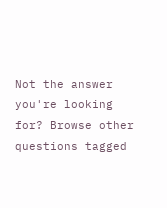Not the answer you're looking for? Browse other questions tagged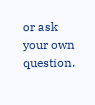or ask your own question.